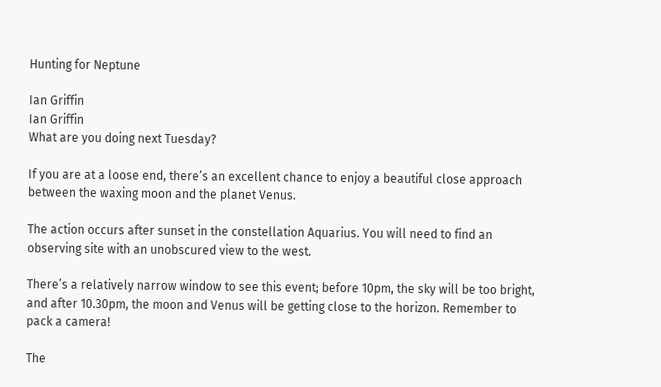Hunting for Neptune

Ian Griffin
Ian Griffin
What are you doing next Tuesday?

If you are at a loose end, there’s an excellent chance to enjoy a beautiful close approach between the waxing moon and the planet Venus.

The action occurs after sunset in the constellation Aquarius. You will need to find an observing site with an unobscured view to the west.

There’s a relatively narrow window to see this event; before 10pm, the sky will be too bright, and after 10.30pm, the moon and Venus will be getting close to the horizon. Remember to pack a camera!

The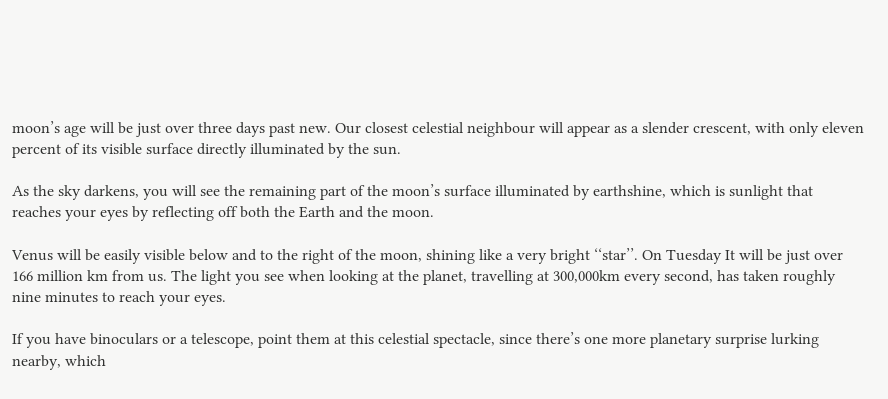moon’s age will be just over three days past new. Our closest celestial neighbour will appear as a slender crescent, with only eleven percent of its visible surface directly illuminated by the sun.

As the sky darkens, you will see the remaining part of the moon’s surface illuminated by earthshine, which is sunlight that reaches your eyes by reflecting off both the Earth and the moon.

Venus will be easily visible below and to the right of the moon, shining like a very bright ‘‘star’’. On Tuesday It will be just over 166 million km from us. The light you see when looking at the planet, travelling at 300,000km every second, has taken roughly nine minutes to reach your eyes.

If you have binoculars or a telescope, point them at this celestial spectacle, since there’s one more planetary surprise lurking nearby, which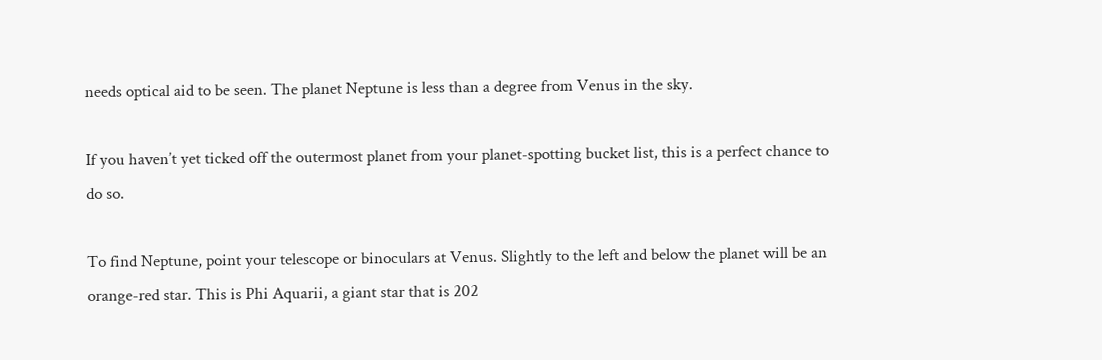needs optical aid to be seen. The planet Neptune is less than a degree from Venus in the sky.

If you haven’t yet ticked off the outermost planet from your planet-spotting bucket list, this is a perfect chance to do so.

To find Neptune, point your telescope or binoculars at Venus. Slightly to the left and below the planet will be an orange-red star. This is Phi Aquarii, a giant star that is 202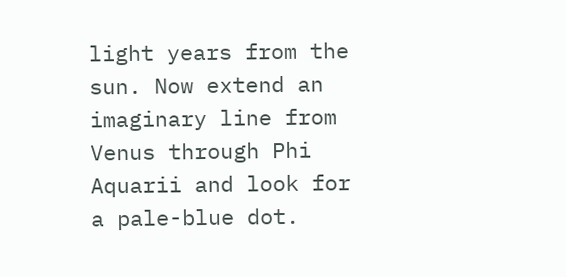light years from the sun. Now extend an imaginary line from Venus through Phi Aquarii and look for a pale-blue dot.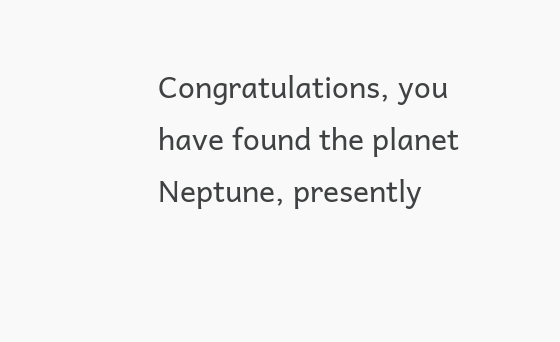Congratulations, you have found the planet Neptune, presently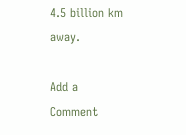4.5 billion km away.

Add a Comment